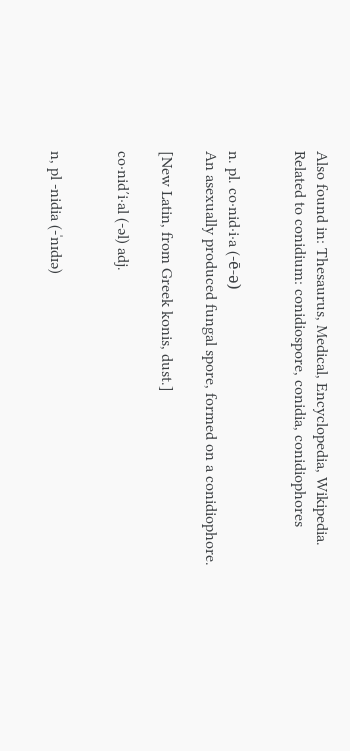Also found in: Thesaurus, Medical, Encyclopedia, Wikipedia.
Related to conidium: conidiospore, conidia, conidiophores


n. pl. co·nid·i·a (-ē-ə)
An asexually produced fungal spore, formed on a conidiophore.

[New Latin, from Greek konis, dust.]

co·nid′i·al (-əl) adj.


n, pl -nidia (-ˈnɪdɪə)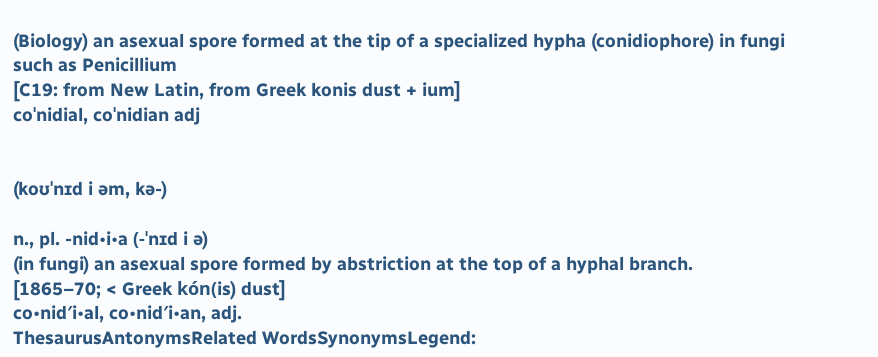(Biology) an asexual spore formed at the tip of a specialized hypha (conidiophore) in fungi such as Penicillium
[C19: from New Latin, from Greek konis dust + ium]
coˈnidial, coˈnidian adj


(koʊˈnɪd i əm, kə-)

n., pl. -nid•i•a (-ˈnɪd i ə)
(in fungi) an asexual spore formed by abstriction at the top of a hyphal branch.
[1865–70; < Greek kón(is) dust]
co•nid′i•al, co•nid′i•an, adj.
ThesaurusAntonymsRelated WordsSynonymsLegend: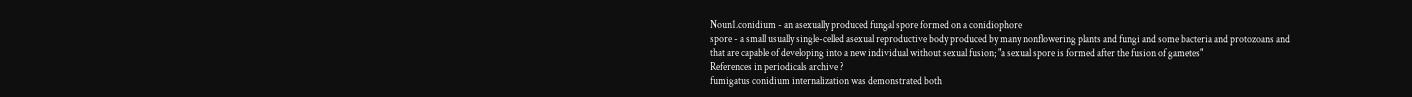Noun1.conidium - an asexually produced fungal spore formed on a conidiophore
spore - a small usually single-celled asexual reproductive body produced by many nonflowering plants and fungi and some bacteria and protozoans and that are capable of developing into a new individual without sexual fusion; "a sexual spore is formed after the fusion of gametes"
References in periodicals archive ?
fumigatus conidium internalization was demonstrated both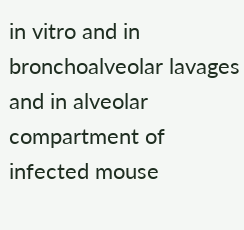in vitro and in bronchoalveolar lavages and in alveolar compartment of infected mouse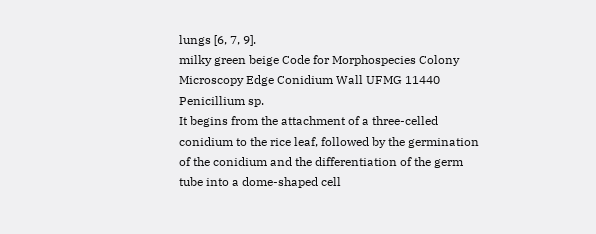lungs [6, 7, 9].
milky green beige Code for Morphospecies Colony Microscopy Edge Conidium Wall UFMG 11440 Penicillium sp.
It begins from the attachment of a three-celled conidium to the rice leaf, followed by the germination of the conidium and the differentiation of the germ tube into a dome-shaped cell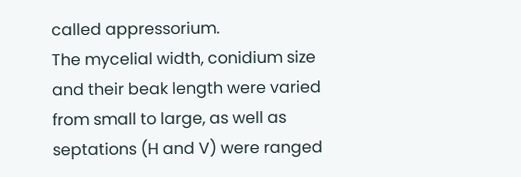called appressorium.
The mycelial width, conidium size and their beak length were varied from small to large, as well as septations (H and V) were ranged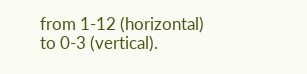from 1-12 (horizontal) to 0-3 (vertical).